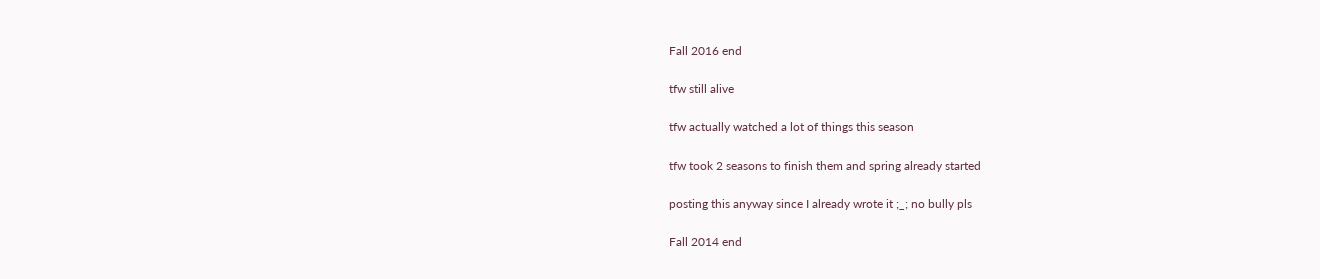Fall 2016 end

tfw still alive

tfw actually watched a lot of things this season

tfw took 2 seasons to finish them and spring already started

posting this anyway since I already wrote it ;_; no bully pls

Fall 2014 end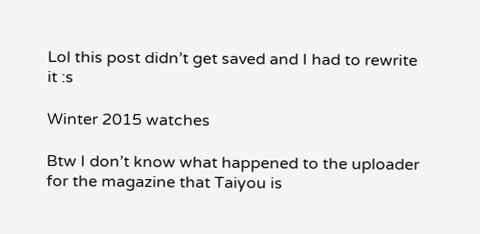Lol this post didn’t get saved and I had to rewrite it :s

Winter 2015 watches

Btw I don’t know what happened to the uploader for the magazine that Taiyou is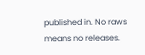published in. No raws means no releases.